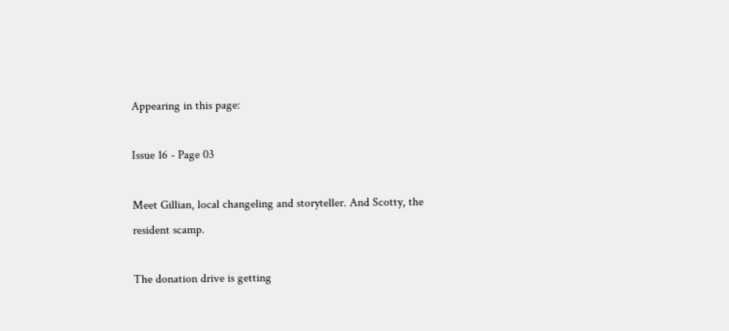Appearing in this page:

Issue 16 - Page 03

Meet Gillian, local changeling and storyteller. And Scotty, the resident scamp.

The donation drive is getting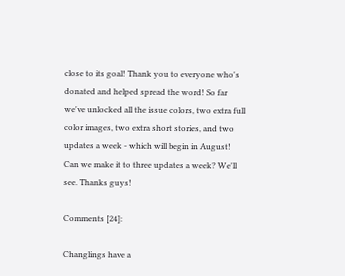close to its goal! Thank you to everyone who's donated and helped spread the word! So far we've unlocked all the issue colors, two extra full color images, two extra short stories, and two updates a week - which will begin in August! Can we make it to three updates a week? We'll see. Thanks guys!

Comments [24]:

Changlings have a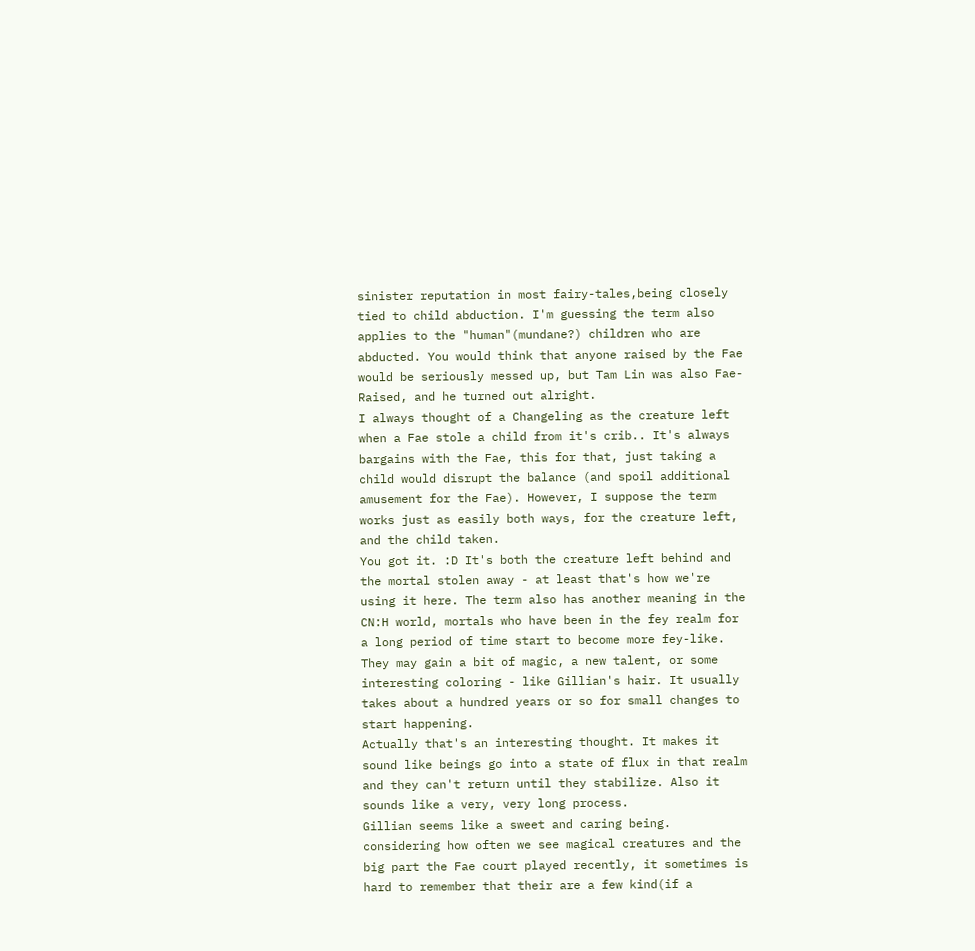sinister reputation in most fairy-tales,being closely tied to child abduction. I'm guessing the term also applies to the "human"(mundane?) children who are abducted. You would think that anyone raised by the Fae would be seriously messed up, but Tam Lin was also Fae-Raised, and he turned out alright.
I always thought of a Changeling as the creature left when a Fae stole a child from it's crib.. It's always bargains with the Fae, this for that, just taking a child would disrupt the balance (and spoil additional amusement for the Fae). However, I suppose the term works just as easily both ways, for the creature left, and the child taken.
You got it. :D It's both the creature left behind and the mortal stolen away - at least that's how we're using it here. The term also has another meaning in the CN:H world, mortals who have been in the fey realm for a long period of time start to become more fey-like. They may gain a bit of magic, a new talent, or some interesting coloring - like Gillian's hair. It usually takes about a hundred years or so for small changes to start happening.
Actually that's an interesting thought. It makes it sound like beings go into a state of flux in that realm and they can't return until they stabilize. Also it sounds like a very, very long process.
Gillian seems like a sweet and caring being. considering how often we see magical creatures and the big part the Fae court played recently, it sometimes is hard to remember that their are a few kind(if a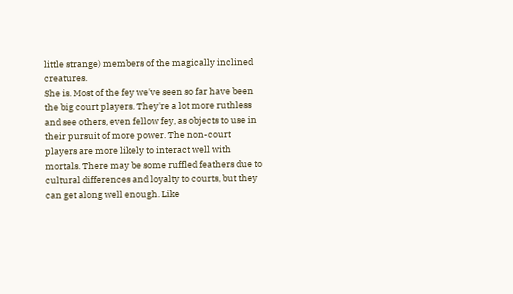little strange) members of the magically inclined creatures.
She is. Most of the fey we've seen so far have been the big court players. They're a lot more ruthless and see others, even fellow fey, as objects to use in their pursuit of more power. The non-court players are more likely to interact well with mortals. There may be some ruffled feathers due to cultural differences and loyalty to courts, but they can get along well enough. Like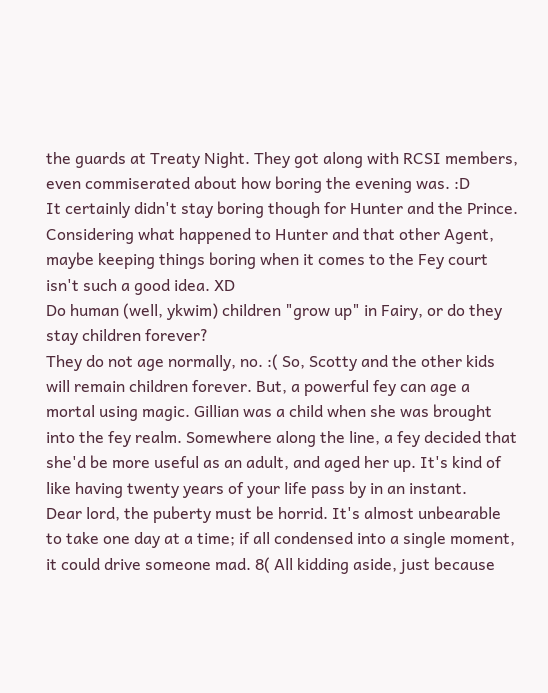the guards at Treaty Night. They got along with RCSI members, even commiserated about how boring the evening was. :D
It certainly didn't stay boring though for Hunter and the Prince.
Considering what happened to Hunter and that other Agent, maybe keeping things boring when it comes to the Fey court isn't such a good idea. XD
Do human (well, ykwim) children "grow up" in Fairy, or do they stay children forever?
They do not age normally, no. :( So, Scotty and the other kids will remain children forever. But, a powerful fey can age a mortal using magic. Gillian was a child when she was brought into the fey realm. Somewhere along the line, a fey decided that she'd be more useful as an adult, and aged her up. It's kind of like having twenty years of your life pass by in an instant.
Dear lord, the puberty must be horrid. It's almost unbearable to take one day at a time; if all condensed into a single moment, it could drive someone mad. 8( All kidding aside, just because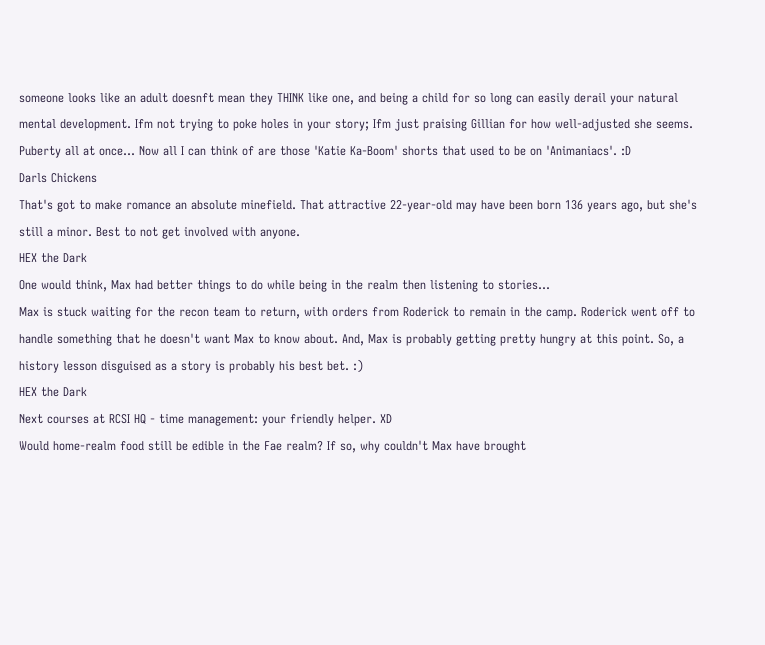someone looks like an adult doesnft mean they THINK like one, and being a child for so long can easily derail your natural mental development. Ifm not trying to poke holes in your story; Ifm just praising Gillian for how well-adjusted she seems.
Puberty all at once... Now all I can think of are those 'Katie Ka-Boom' shorts that used to be on 'Animaniacs'. :D
Darls Chickens
That's got to make romance an absolute minefield. That attractive 22-year-old may have been born 136 years ago, but she's still a minor. Best to not get involved with anyone.
HEX the Dark
One would think, Max had better things to do while being in the realm then listening to stories...
Max is stuck waiting for the recon team to return, with orders from Roderick to remain in the camp. Roderick went off to handle something that he doesn't want Max to know about. And, Max is probably getting pretty hungry at this point. So, a history lesson disguised as a story is probably his best bet. :)
HEX the Dark
Next courses at RCSI HQ - time management: your friendly helper. XD
Would home-realm food still be edible in the Fae realm? If so, why couldn't Max have brought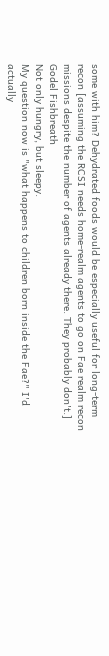some with him? Dehydrated foods would be especially useful for long-term recon [assuming the RCSI needs home-realm agents to go on Fae realm recon missions despite the number of agents already there. They probably don't.]
Godel Fishbreath
Not only hungry, but sleepy.
My question now is "what happens to children born inside the Fae?" I'd actually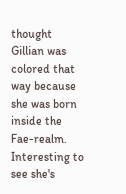thought Gillian was colored that way because she was born inside the Fae-realm. Interesting to see she's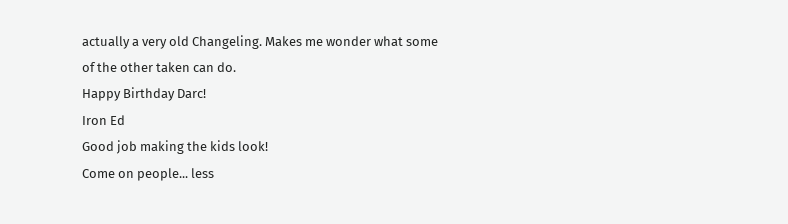actually a very old Changeling. Makes me wonder what some of the other taken can do.
Happy Birthday Darc!
Iron Ed
Good job making the kids look!
Come on people... less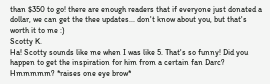than $350 to go! there are enough readers that if everyone just donated a dollar, we can get the thee updates... don't know about you, but that's worth it to me :)
Scotty K.
Ha! Scotty sounds like me when I was like 5. That's so funny! Did you happen to get the inspiration for him from a certain fan Darc? Hmmmmm? *raises one eye brow*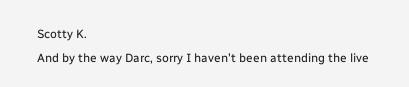Scotty K.
And by the way Darc, sorry I haven't been attending the live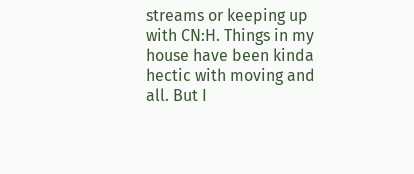streams or keeping up with CN:H. Things in my house have been kinda hectic with moving and all. But I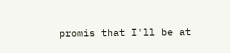promis that I'll be at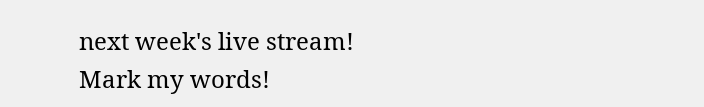next week's live stream! Mark my words!